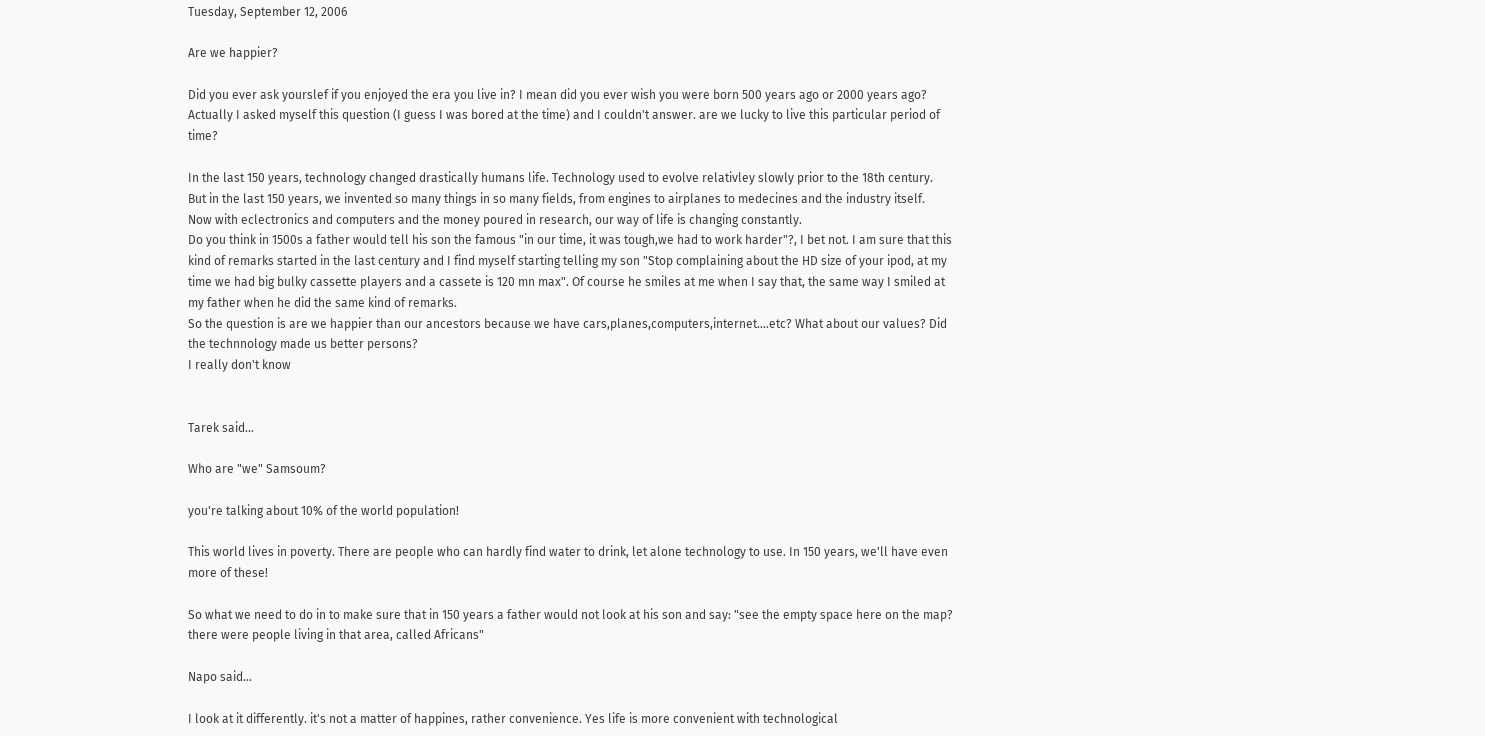Tuesday, September 12, 2006

Are we happier?

Did you ever ask yourslef if you enjoyed the era you live in? I mean did you ever wish you were born 500 years ago or 2000 years ago?
Actually I asked myself this question (I guess I was bored at the time) and I couldn't answer. are we lucky to live this particular period of time?

In the last 150 years, technology changed drastically humans life. Technology used to evolve relativley slowly prior to the 18th century. But in the last 150 years, we invented so many things in so many fields, from engines to airplanes to medecines and the industry itself.
Now with eclectronics and computers and the money poured in research, our way of life is changing constantly.
Do you think in 1500s a father would tell his son the famous "in our time, it was tough,we had to work harder"?, I bet not. I am sure that this kind of remarks started in the last century and I find myself starting telling my son "Stop complaining about the HD size of your ipod, at my time we had big bulky cassette players and a cassete is 120 mn max". Of course he smiles at me when I say that, the same way I smiled at my father when he did the same kind of remarks.
So the question is are we happier than our ancestors because we have cars,planes,computers,internet....etc? What about our values? Did the technnology made us better persons?
I really don't know


Tarek said...

Who are "we" Samsoum?

you're talking about 10% of the world population!

This world lives in poverty. There are people who can hardly find water to drink, let alone technology to use. In 150 years, we'll have even more of these!

So what we need to do in to make sure that in 150 years a father would not look at his son and say: "see the empty space here on the map? there were people living in that area, called Africans"

Napo said...

I look at it differently. it's not a matter of happines, rather convenience. Yes life is more convenient with technological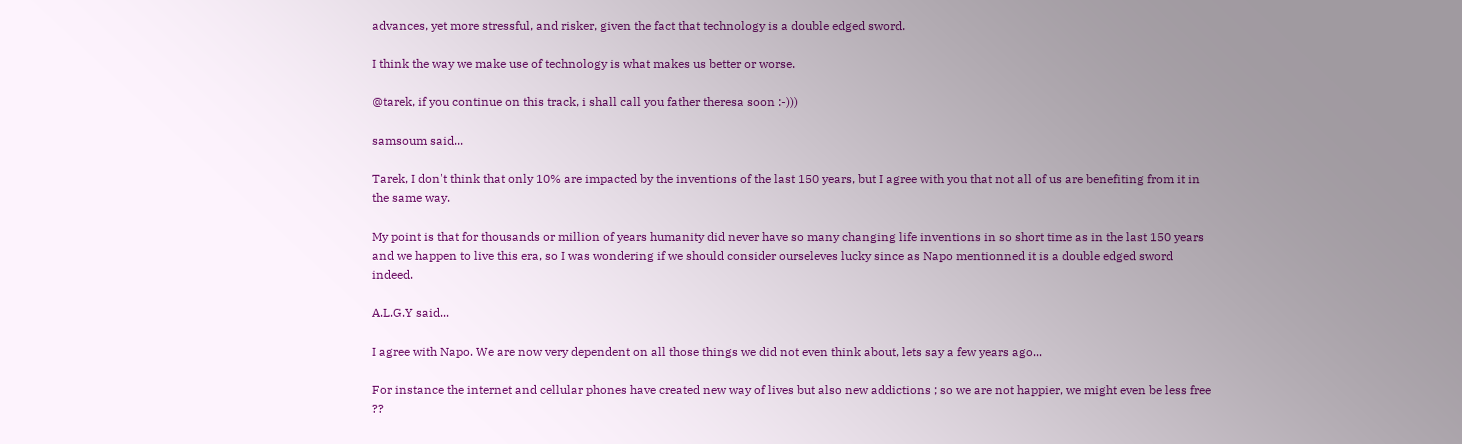advances, yet more stressful, and risker, given the fact that technology is a double edged sword.

I think the way we make use of technology is what makes us better or worse.

@tarek, if you continue on this track, i shall call you father theresa soon :-)))

samsoum said...

Tarek, I don't think that only 10% are impacted by the inventions of the last 150 years, but I agree with you that not all of us are benefiting from it in the same way.

My point is that for thousands or million of years humanity did never have so many changing life inventions in so short time as in the last 150 years and we happen to live this era, so I was wondering if we should consider ourseleves lucky since as Napo mentionned it is a double edged sword indeed.

A.L.G.Y said...

I agree with Napo. We are now very dependent on all those things we did not even think about, lets say a few years ago...

For instance the internet and cellular phones have created new way of lives but also new addictions ; so we are not happier, we might even be less free ??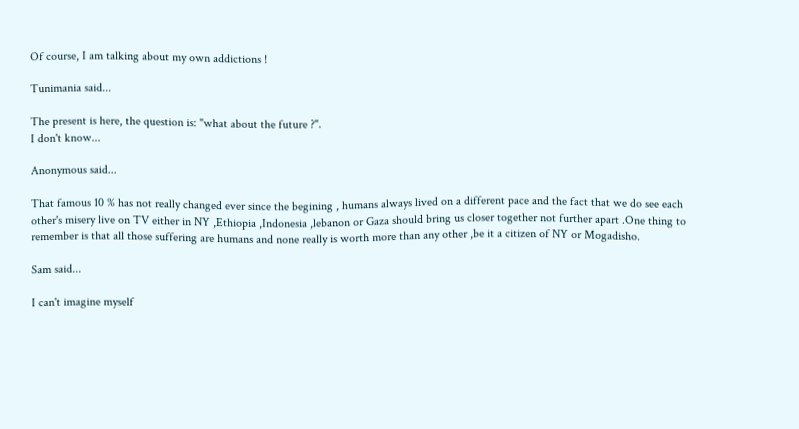Of course, I am talking about my own addictions !

Tunimania said...

The present is here, the question is: "what about the future ?".
I don't know...

Anonymous said...

That famous 10 % has not really changed ever since the begining , humans always lived on a different pace and the fact that we do see each other's misery live on TV either in NY ,Ethiopia ,Indonesia ,lebanon or Gaza should bring us closer together not further apart .One thing to remember is that all those suffering are humans and none really is worth more than any other ,be it a citizen of NY or Mogadisho.

Sam said...

I can't imagine myself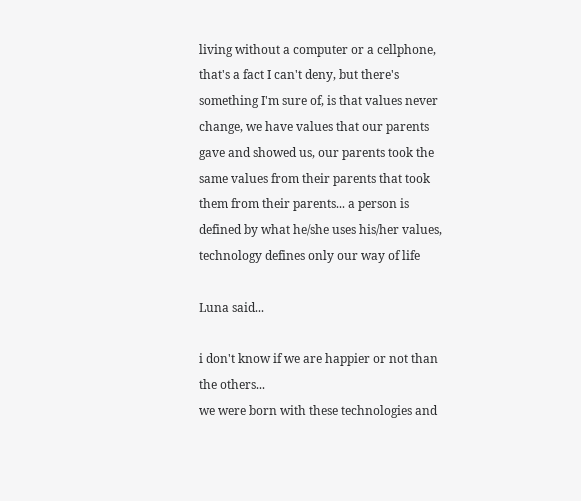living without a computer or a cellphone, that's a fact I can't deny, but there's something I'm sure of, is that values never change, we have values that our parents gave and showed us, our parents took the same values from their parents that took them from their parents... a person is defined by what he/she uses his/her values, technology defines only our way of life

Luna said...

i don't know if we are happier or not than the others...
we were born with these technologies and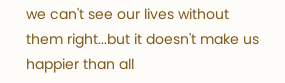we can't see our lives without them right...but it doesn't make us happier than all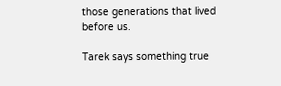those generations that lived before us.

Tarek says something true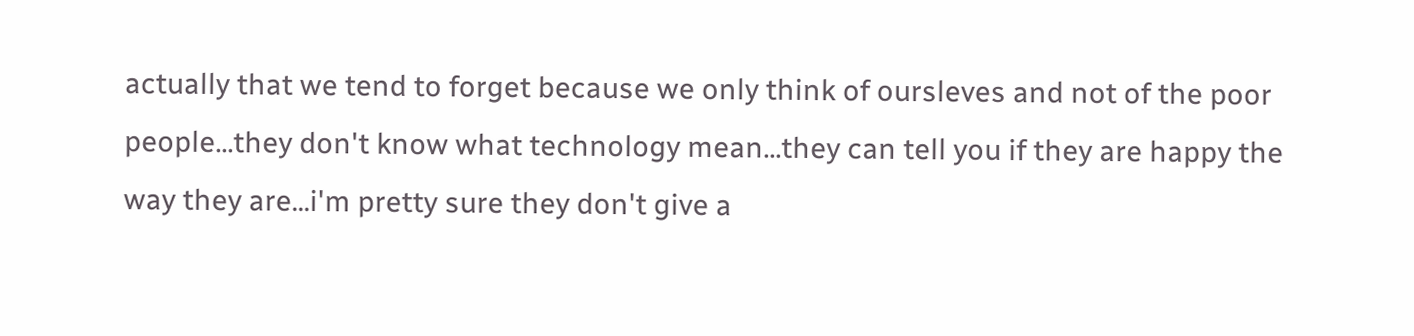actually that we tend to forget because we only think of oursleves and not of the poor people...they don't know what technology mean...they can tell you if they are happy the way they are...i'm pretty sure they don't give a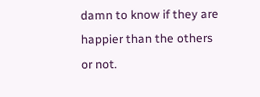damn to know if they are happier than the others or not.